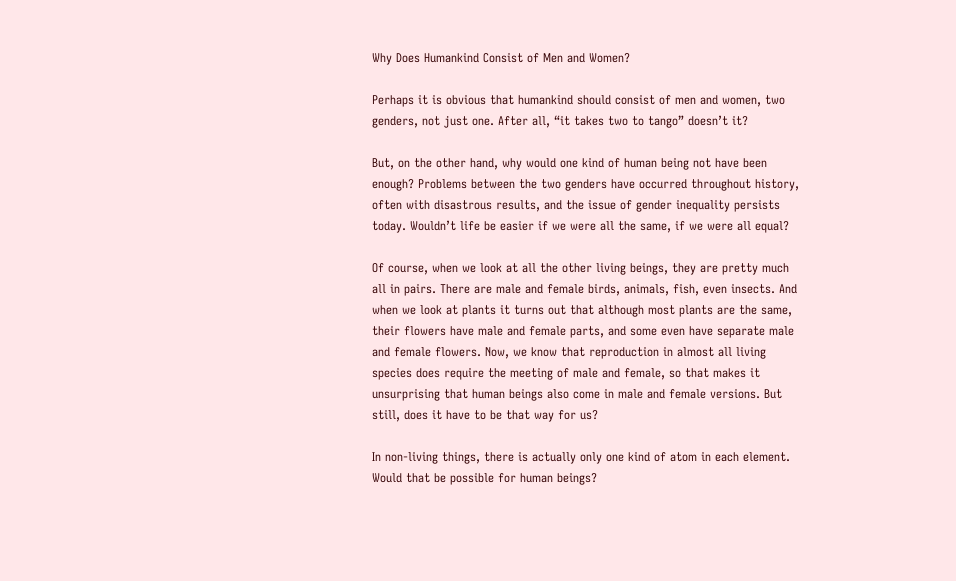Why Does Humankind Consist of Men and Women?

Perhaps it is obvious that humankind should consist of men and women, two genders, not just one. After all, “it takes two to tango” doesn’t it?

But, on the other hand, why would one kind of human being not have been enough? Problems between the two genders have occurred throughout history, often with disastrous results, and the issue of gender inequality persists today. Wouldn’t life be easier if we were all the same, if we were all equal?

Of course, when we look at all the other living beings, they are pretty much all in pairs. There are male and female birds, animals, fish, even insects. And when we look at plants it turns out that although most plants are the same, their flowers have male and female parts, and some even have separate male and female flowers. Now, we know that reproduction in almost all living species does require the meeting of male and female, so that makes it unsurprising that human beings also come in male and female versions. But still, does it have to be that way for us?

In non-living things, there is actually only one kind of atom in each element. Would that be possible for human beings?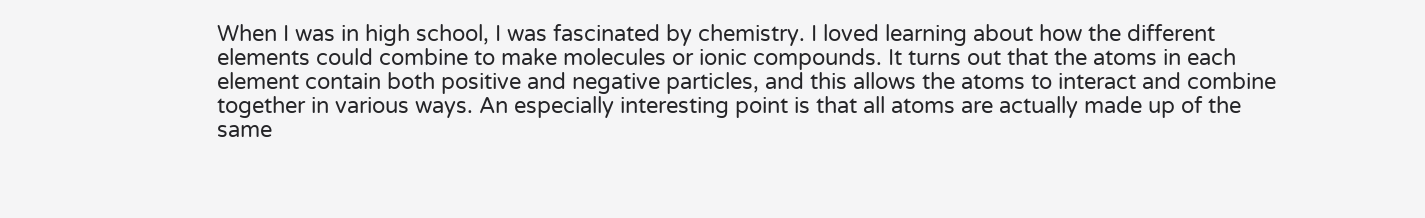When I was in high school, I was fascinated by chemistry. I loved learning about how the different elements could combine to make molecules or ionic compounds. It turns out that the atoms in each element contain both positive and negative particles, and this allows the atoms to interact and combine together in various ways. An especially interesting point is that all atoms are actually made up of the same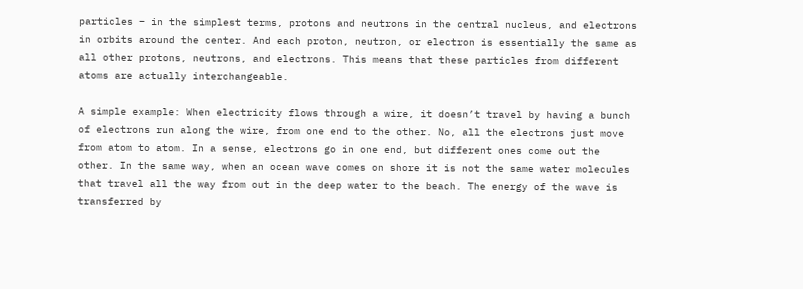particles – in the simplest terms, protons and neutrons in the central nucleus, and electrons in orbits around the center. And each proton, neutron, or electron is essentially the same as all other protons, neutrons, and electrons. This means that these particles from different atoms are actually interchangeable.

A simple example: When electricity flows through a wire, it doesn’t travel by having a bunch of electrons run along the wire, from one end to the other. No, all the electrons just move from atom to atom. In a sense, electrons go in one end, but different ones come out the other. In the same way, when an ocean wave comes on shore it is not the same water molecules that travel all the way from out in the deep water to the beach. The energy of the wave is transferred by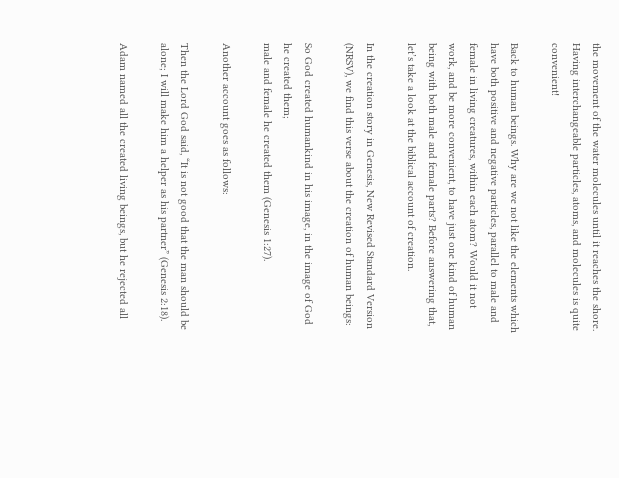the movement of the water molecules until it reaches the shore. Having interchangeable particles, atoms, and molecules is quite convenient!

Back to human beings. Why are we not like the elements which have both positive and negative particles, parallel to male and female in living creatures, within each atom? Would it not work, and be more convenient, to have just one kind of human being with both male and female parts? Before answering that, let’s take a look at the biblical account of creation.

In the creation story in Genesis, New Revised Standard Version (NRSV), we find this verse about the creation of human beings:

So God created humankind in his image, in the image of God he created them;
male and female he created them (Genesis 1:27).

Another account goes as follows:

Then the Lord God said, “It is not good that the man should be alone; I will make him a helper as his partner” (Genesis 2:18).

Adam named all the created living beings, but he rejected all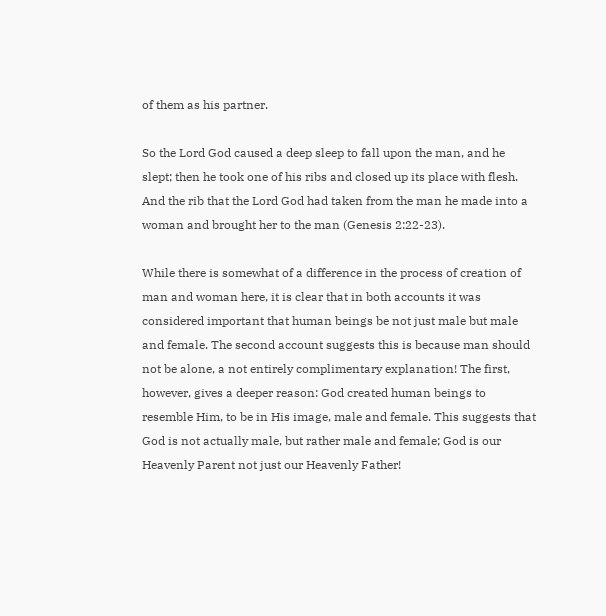of them as his partner.

So the Lord God caused a deep sleep to fall upon the man, and he slept; then he took one of his ribs and closed up its place with flesh. And the rib that the Lord God had taken from the man he made into a woman and brought her to the man (Genesis 2:22-23).

While there is somewhat of a difference in the process of creation of man and woman here, it is clear that in both accounts it was considered important that human beings be not just male but male and female. The second account suggests this is because man should not be alone, a not entirely complimentary explanation! The first, however, gives a deeper reason: God created human beings to resemble Him, to be in His image, male and female. This suggests that God is not actually male, but rather male and female; God is our Heavenly Parent not just our Heavenly Father!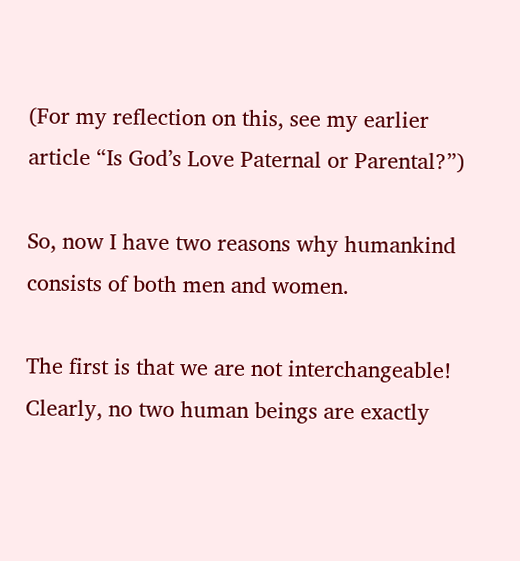(For my reflection on this, see my earlier article “Is God’s Love Paternal or Parental?”)

So, now I have two reasons why humankind consists of both men and women.

The first is that we are not interchangeable! Clearly, no two human beings are exactly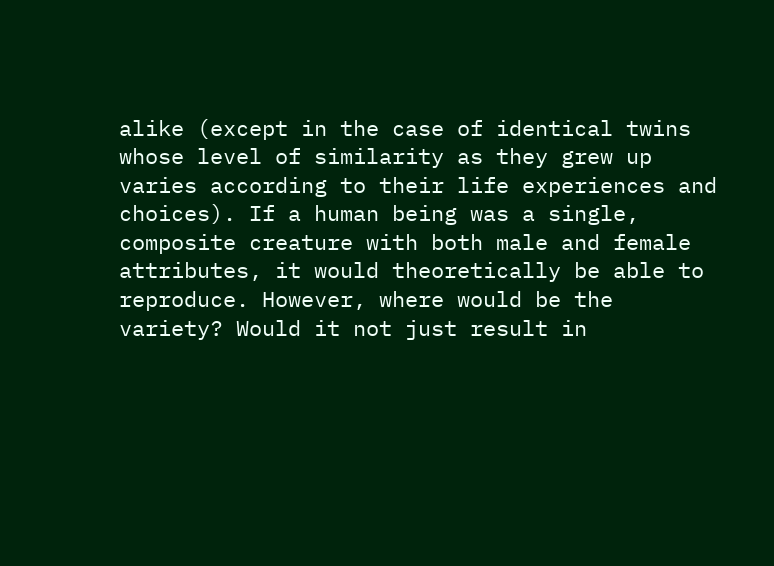alike (except in the case of identical twins whose level of similarity as they grew up varies according to their life experiences and choices). If a human being was a single, composite creature with both male and female attributes, it would theoretically be able to reproduce. However, where would be the variety? Would it not just result in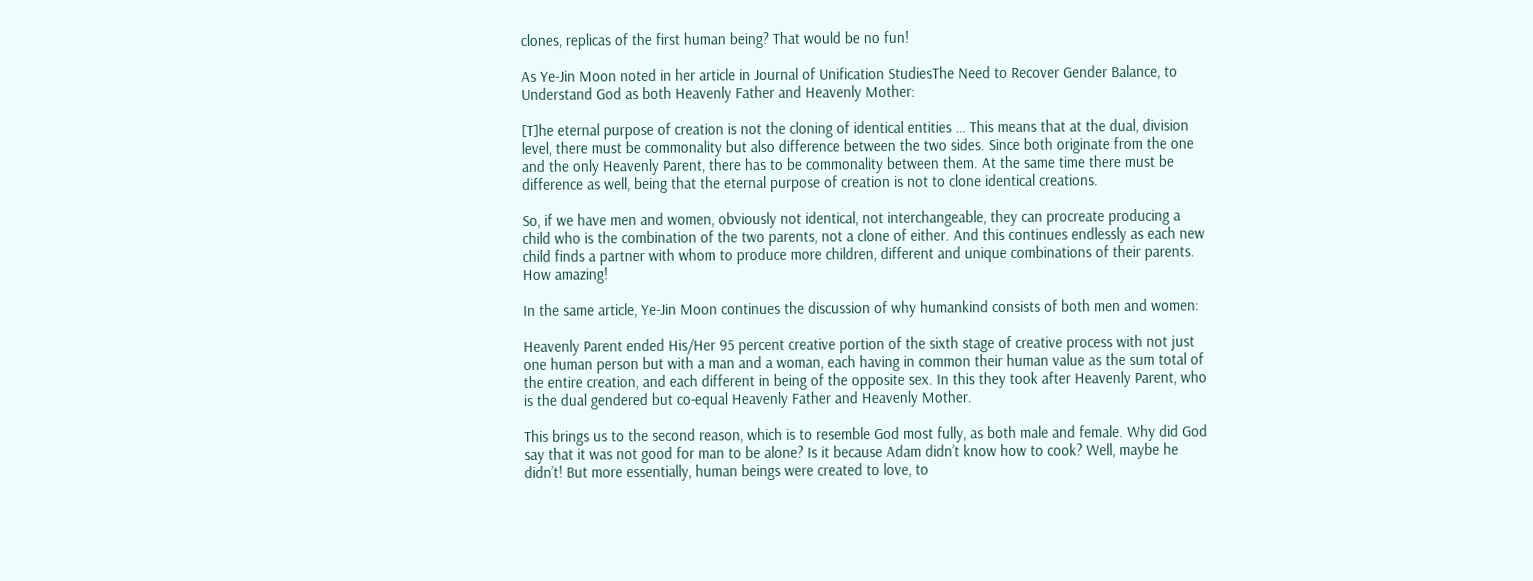clones, replicas of the first human being? That would be no fun!

As Ye-Jin Moon noted in her article in Journal of Unification StudiesThe Need to Recover Gender Balance, to Understand God as both Heavenly Father and Heavenly Mother:

[T]he eternal purpose of creation is not the cloning of identical entities … This means that at the dual, division level, there must be commonality but also difference between the two sides. Since both originate from the one and the only Heavenly Parent, there has to be commonality between them. At the same time there must be difference as well, being that the eternal purpose of creation is not to clone identical creations.

So, if we have men and women, obviously not identical, not interchangeable, they can procreate producing a child who is the combination of the two parents, not a clone of either. And this continues endlessly as each new child finds a partner with whom to produce more children, different and unique combinations of their parents. How amazing!

In the same article, Ye-Jin Moon continues the discussion of why humankind consists of both men and women:

Heavenly Parent ended His/Her 95 percent creative portion of the sixth stage of creative process with not just one human person but with a man and a woman, each having in common their human value as the sum total of the entire creation, and each different in being of the opposite sex. In this they took after Heavenly Parent, who is the dual gendered but co-equal Heavenly Father and Heavenly Mother.

This brings us to the second reason, which is to resemble God most fully, as both male and female. Why did God say that it was not good for man to be alone? Is it because Adam didn’t know how to cook? Well, maybe he didn’t! But more essentially, human beings were created to love, to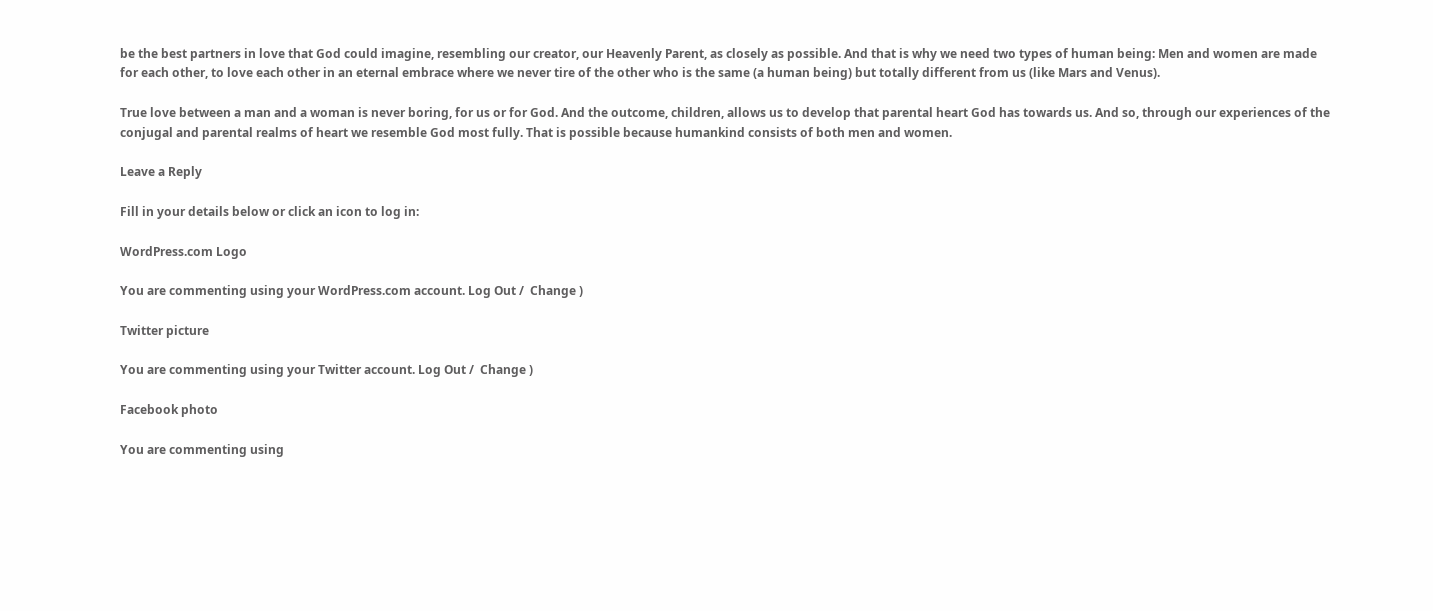be the best partners in love that God could imagine, resembling our creator, our Heavenly Parent, as closely as possible. And that is why we need two types of human being: Men and women are made for each other, to love each other in an eternal embrace where we never tire of the other who is the same (a human being) but totally different from us (like Mars and Venus).

True love between a man and a woman is never boring, for us or for God. And the outcome, children, allows us to develop that parental heart God has towards us. And so, through our experiences of the conjugal and parental realms of heart we resemble God most fully. That is possible because humankind consists of both men and women.

Leave a Reply

Fill in your details below or click an icon to log in:

WordPress.com Logo

You are commenting using your WordPress.com account. Log Out /  Change )

Twitter picture

You are commenting using your Twitter account. Log Out /  Change )

Facebook photo

You are commenting using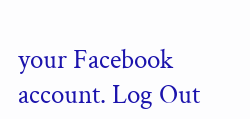your Facebook account. Log Out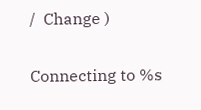/  Change )

Connecting to %s